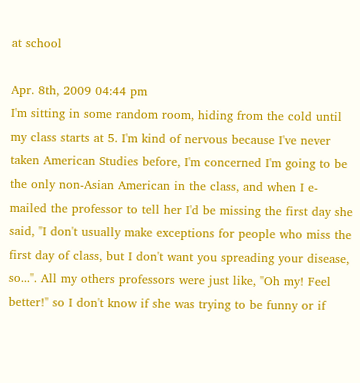at school

Apr. 8th, 2009 04:44 pm
I'm sitting in some random room, hiding from the cold until my class starts at 5. I'm kind of nervous because I've never taken American Studies before, I'm concerned I'm going to be the only non-Asian American in the class, and when I e-mailed the professor to tell her I'd be missing the first day she said, "I don't usually make exceptions for people who miss the first day of class, but I don't want you spreading your disease, so...". All my others professors were just like, "Oh my! Feel better!" so I don't know if she was trying to be funny or if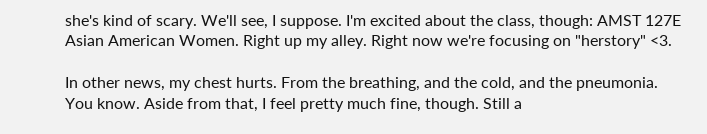she's kind of scary. We'll see, I suppose. I'm excited about the class, though: AMST 127E Asian American Women. Right up my alley. Right now we're focusing on "herstory" <3.

In other news, my chest hurts. From the breathing, and the cold, and the pneumonia. You know. Aside from that, I feel pretty much fine, though. Still a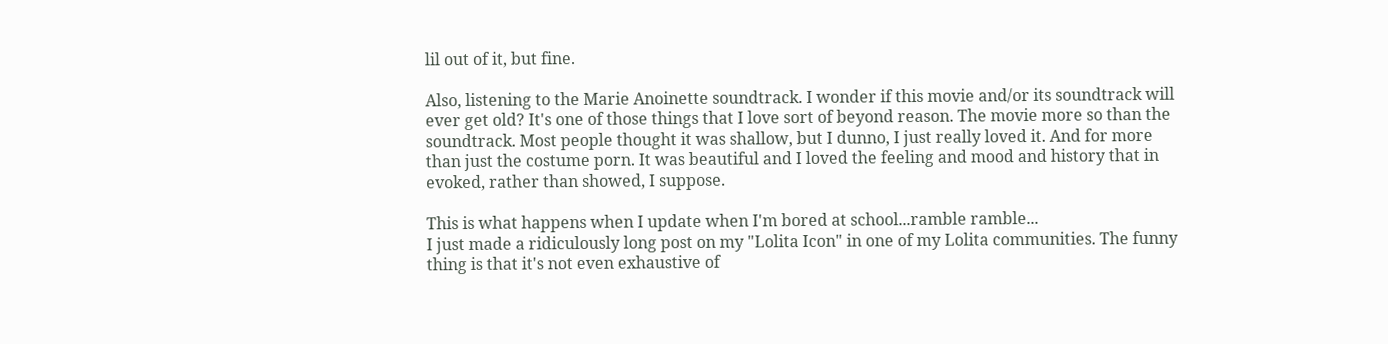lil out of it, but fine.

Also, listening to the Marie Anoinette soundtrack. I wonder if this movie and/or its soundtrack will ever get old? It's one of those things that I love sort of beyond reason. The movie more so than the soundtrack. Most people thought it was shallow, but I dunno, I just really loved it. And for more than just the costume porn. It was beautiful and I loved the feeling and mood and history that in evoked, rather than showed, I suppose.

This is what happens when I update when I'm bored at school...ramble ramble...
I just made a ridiculously long post on my "Lolita Icon" in one of my Lolita communities. The funny thing is that it's not even exhaustive of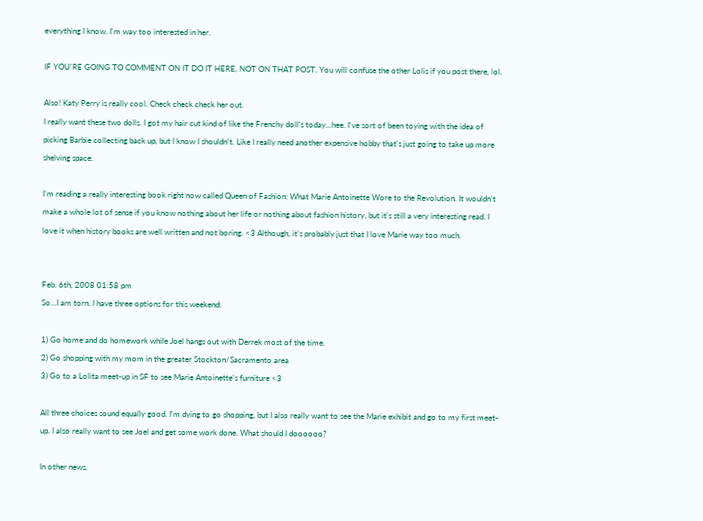everything I know. I'm way too interested in her.

IF YOU'RE GOING TO COMMENT ON IT DO IT HERE, NOT ON THAT POST. You will confuse the other Lolis if you post there, lol.

Also! Katy Perry is really cool. Check check check her out.
I really want these two dolls. I got my hair cut kind of like the Frenchy doll's today...hee. I've sort of been toying with the idea of picking Barbie collecting back up, but I know I shouldn't. Like I really need another expensive hobby that's just going to take up more shelving space.

I'm reading a really interesting book right now called Queen of Fashion: What Marie Antoinette Wore to the Revolution. It wouldn't make a whole lot of sense if you know nothing about her life or nothing about fashion history, but it's still a very interesting read. I love it when history books are well written and not boring. <3 Although, it's probably just that I love Marie way too much.


Feb. 6th, 2008 01:58 pm
So...I am torn. I have three options for this weekend:

1) Go home and do homework while Joel hangs out with Derrek most of the time.
2) Go shopping with my mom in the greater Stockton/Sacramento area
3) Go to a Lolita meet-up in SF to see Marie Antoinette's furniture <3

All three choices sound equally good. I'm dying to go shopping, but I also really want to see the Marie exhibit and go to my first meet-up. I also really want to see Joel and get some work done. What should I doooooo?

In other news,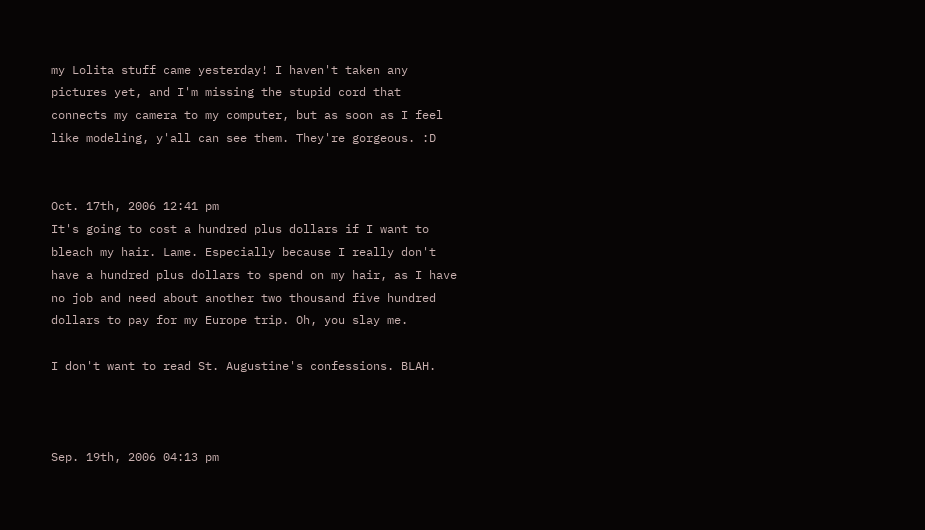my Lolita stuff came yesterday! I haven't taken any pictures yet, and I'm missing the stupid cord that connects my camera to my computer, but as soon as I feel like modeling, y'all can see them. They're gorgeous. :D


Oct. 17th, 2006 12:41 pm
It's going to cost a hundred plus dollars if I want to bleach my hair. Lame. Especially because I really don't have a hundred plus dollars to spend on my hair, as I have no job and need about another two thousand five hundred dollars to pay for my Europe trip. Oh, you slay me.

I don't want to read St. Augustine's confessions. BLAH.



Sep. 19th, 2006 04:13 pm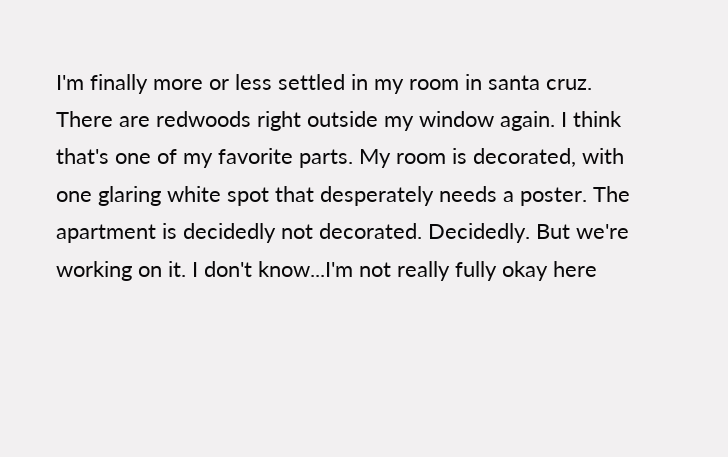I'm finally more or less settled in my room in santa cruz. There are redwoods right outside my window again. I think that's one of my favorite parts. My room is decorated, with one glaring white spot that desperately needs a poster. The apartment is decidedly not decorated. Decidedly. But we're working on it. I don't know...I'm not really fully okay here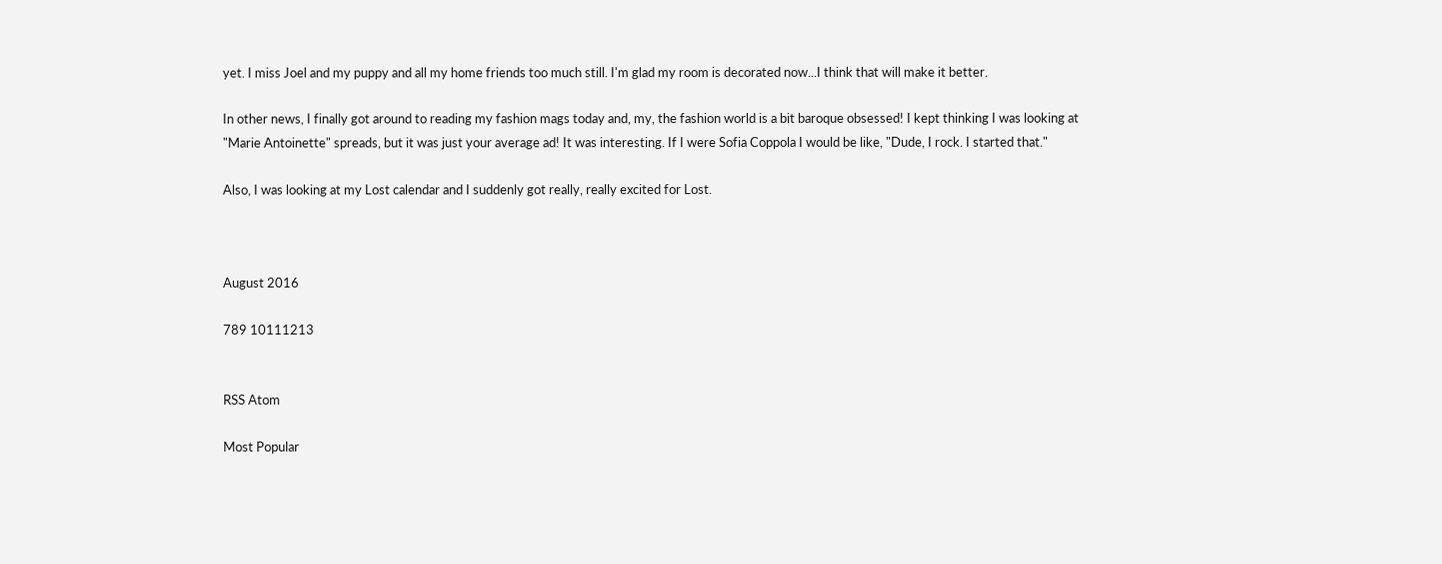yet. I miss Joel and my puppy and all my home friends too much still. I'm glad my room is decorated now...I think that will make it better.

In other news, I finally got around to reading my fashion mags today and, my, the fashion world is a bit baroque obsessed! I kept thinking I was looking at "Marie Antoinette" spreads, but it was just your average ad! It was interesting. If I were Sofia Coppola I would be like, "Dude, I rock. I started that."

Also, I was looking at my Lost calendar and I suddenly got really, really excited for Lost.



August 2016

789 10111213


RSS Atom

Most Popular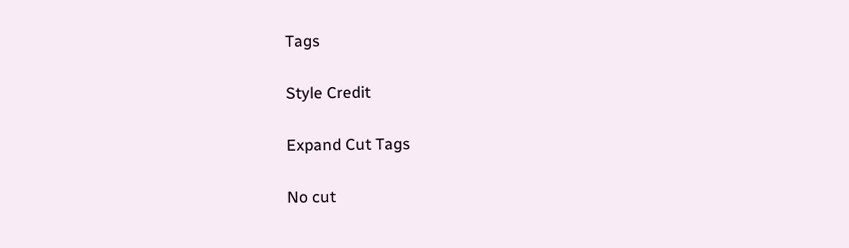Tags

Style Credit

Expand Cut Tags

No cut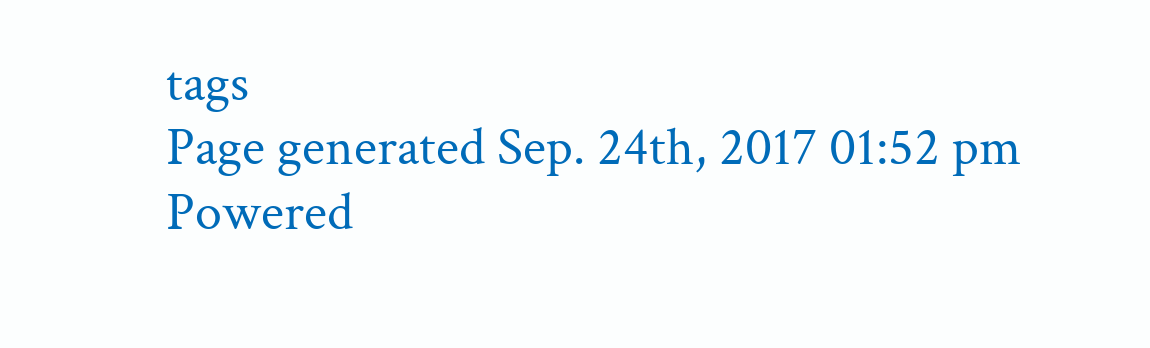tags
Page generated Sep. 24th, 2017 01:52 pm
Powered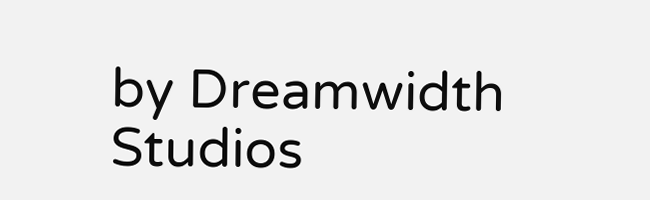by Dreamwidth Studios